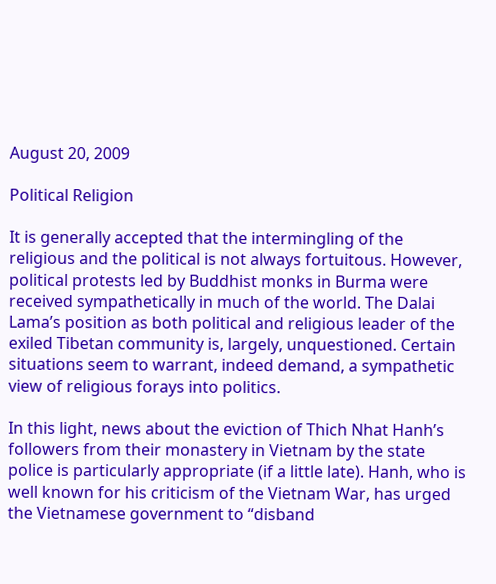August 20, 2009

Political Religion

It is generally accepted that the intermingling of the religious and the political is not always fortuitous. However, political protests led by Buddhist monks in Burma were received sympathetically in much of the world. The Dalai Lama’s position as both political and religious leader of the exiled Tibetan community is, largely, unquestioned. Certain situations seem to warrant, indeed demand, a sympathetic view of religious forays into politics.

In this light, news about the eviction of Thich Nhat Hanh’s followers from their monastery in Vietnam by the state police is particularly appropriate (if a little late). Hanh, who is well known for his criticism of the Vietnam War, has urged the Vietnamese government to “disband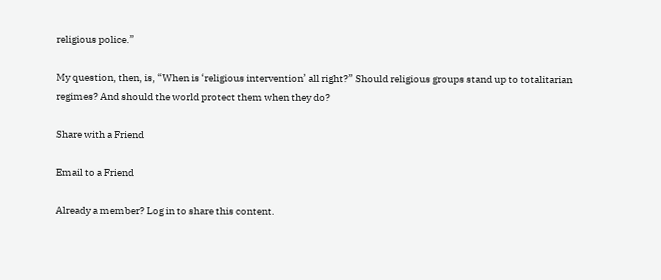religious police.”

My question, then, is, “When is ‘religious intervention’ all right?” Should religious groups stand up to totalitarian regimes? And should the world protect them when they do?

Share with a Friend

Email to a Friend

Already a member? Log in to share this content.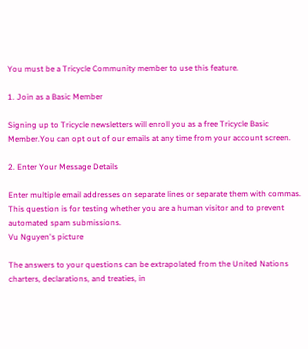You must be a Tricycle Community member to use this feature.

1. Join as a Basic Member

Signing up to Tricycle newsletters will enroll you as a free Tricycle Basic Member.You can opt out of our emails at any time from your account screen.

2. Enter Your Message Details

Enter multiple email addresses on separate lines or separate them with commas.
This question is for testing whether you are a human visitor and to prevent automated spam submissions.
Vu Nguyen's picture

The answers to your questions can be extrapolated from the United Nations charters, declarations, and treaties, in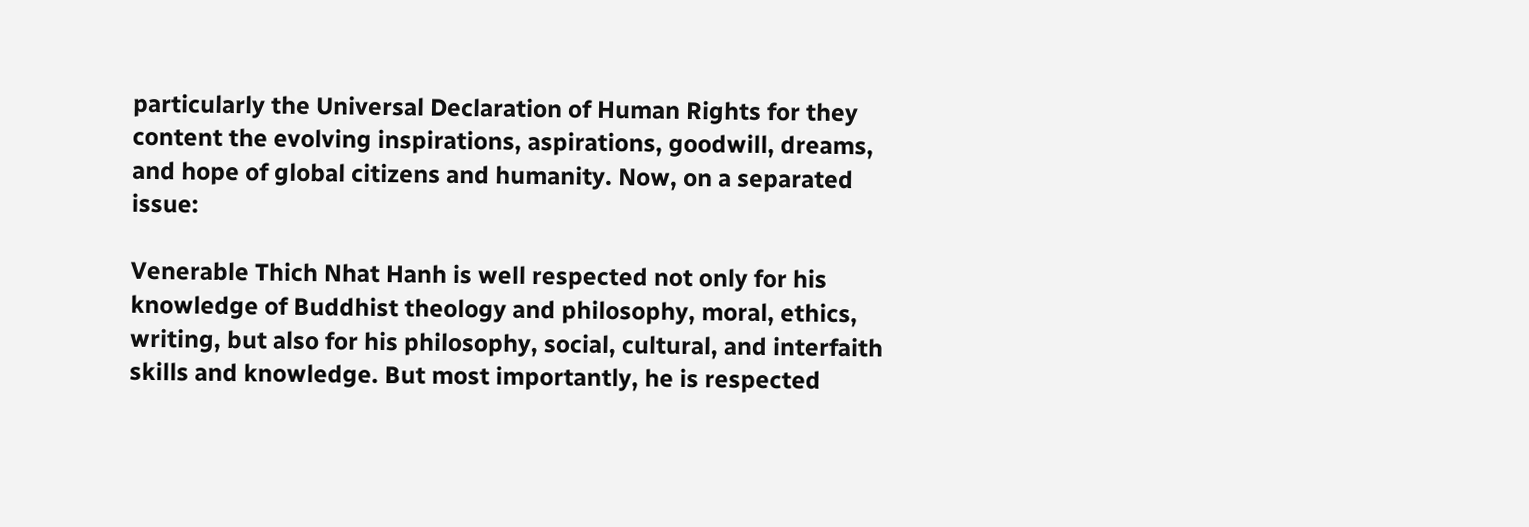particularly the Universal Declaration of Human Rights for they content the evolving inspirations, aspirations, goodwill, dreams, and hope of global citizens and humanity. Now, on a separated issue:

Venerable Thich Nhat Hanh is well respected not only for his knowledge of Buddhist theology and philosophy, moral, ethics, writing, but also for his philosophy, social, cultural, and interfaith skills and knowledge. But most importantly, he is respected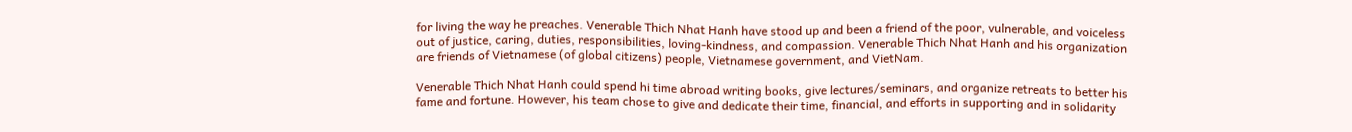for living the way he preaches. Venerable Thich Nhat Hanh have stood up and been a friend of the poor, vulnerable, and voiceless out of justice, caring, duties, responsibilities, loving-kindness, and compassion. Venerable Thich Nhat Hanh and his organization are friends of Vietnamese (of global citizens) people, Vietnamese government, and VietNam.

Venerable Thich Nhat Hanh could spend hi time abroad writing books, give lectures/seminars, and organize retreats to better his fame and fortune. However, his team chose to give and dedicate their time, financial, and efforts in supporting and in solidarity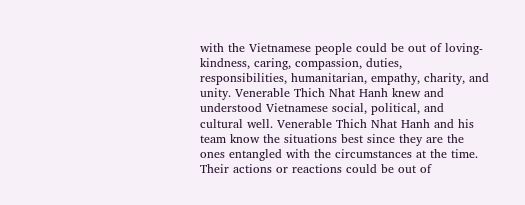with the Vietnamese people could be out of loving-kindness, caring, compassion, duties, responsibilities, humanitarian, empathy, charity, and unity. Venerable Thich Nhat Hanh knew and understood Vietnamese social, political, and cultural well. Venerable Thich Nhat Hanh and his team know the situations best since they are the ones entangled with the circumstances at the time. Their actions or reactions could be out of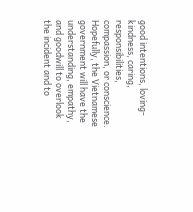good intentions, loving-kindness, caring, responsibilities, compassion, or conscience. Hopefully, the Vietnamese government will have the understanding, empathy, and goodwill to overlook the incident and to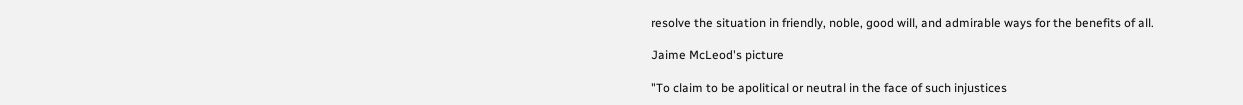resolve the situation in friendly, noble, good will, and admirable ways for the benefits of all.

Jaime McLeod's picture

"To claim to be apolitical or neutral in the face of such injustices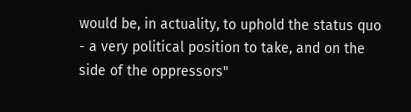would be, in actuality, to uphold the status quo - a very political position to take, and on the side of the oppressors"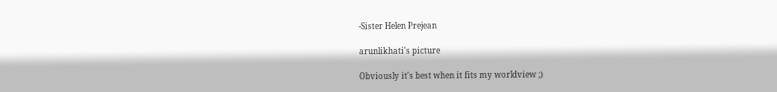-Sister Helen Prejean

arunlikhati's picture

Obviously it's best when it fits my worldview ;)